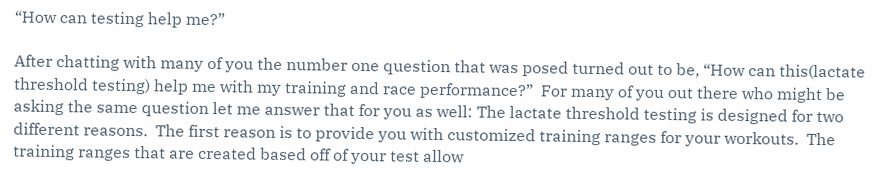“How can testing help me?”

After chatting with many of you the number one question that was posed turned out to be, “How can this(lactate threshold testing) help me with my training and race performance?”  For many of you out there who might be asking the same question let me answer that for you as well: The lactate threshold testing is designed for two different reasons.  The first reason is to provide you with customized training ranges for your workouts.  The training ranges that are created based off of your test allow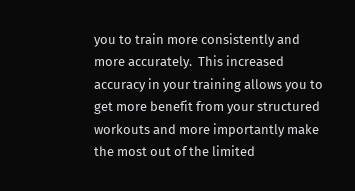you to train more consistently and more accurately.  This increased accuracy in your training allows you to get more benefit from your structured workouts and more importantly make the most out of the limited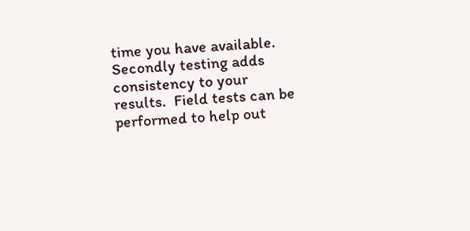time you have available.  Secondly testing adds consistency to your results.  Field tests can be performed to help out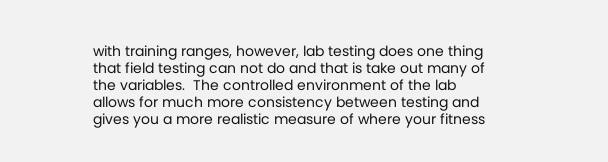with training ranges, however, lab testing does one thing that field testing can not do and that is take out many of the variables.  The controlled environment of the lab allows for much more consistency between testing and gives you a more realistic measure of where your fitness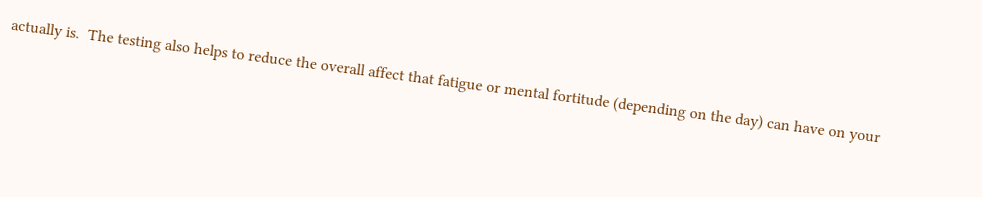actually is.  The testing also helps to reduce the overall affect that fatigue or mental fortitude (depending on the day) can have on your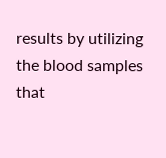results by utilizing the blood samples that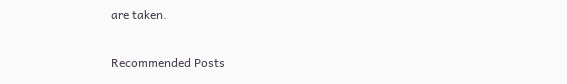are taken.

Recommended Posts